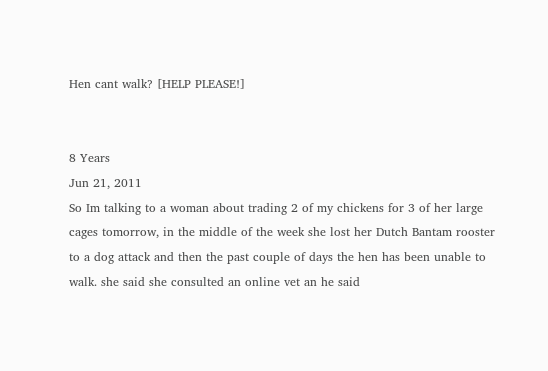Hen cant walk? [HELP PLEASE!]


8 Years
Jun 21, 2011
So Im talking to a woman about trading 2 of my chickens for 3 of her large cages tomorrow, in the middle of the week she lost her Dutch Bantam rooster to a dog attack and then the past couple of days the hen has been unable to walk. she said she consulted an online vet an he said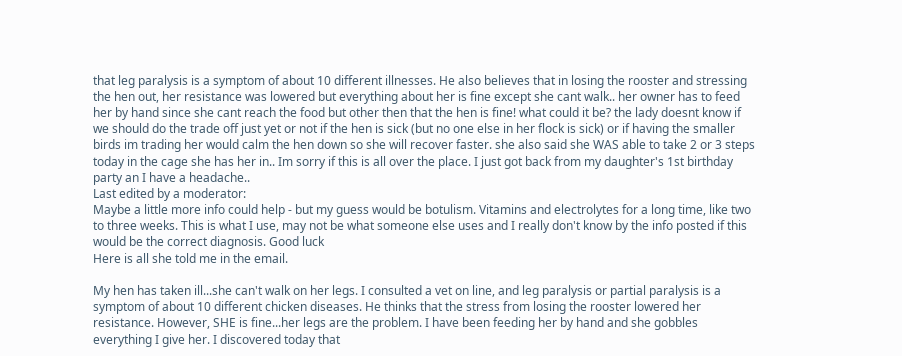that leg paralysis is a symptom of about 10 different illnesses. He also believes that in losing the rooster and stressing the hen out, her resistance was lowered but everything about her is fine except she cant walk.. her owner has to feed her by hand since she cant reach the food but other then that the hen is fine! what could it be? the lady doesnt know if we should do the trade off just yet or not if the hen is sick (but no one else in her flock is sick) or if having the smaller birds im trading her would calm the hen down so she will recover faster. she also said she WAS able to take 2 or 3 steps today in the cage she has her in.. Im sorry if this is all over the place. I just got back from my daughter's 1st birthday party an I have a headache..
Last edited by a moderator:
Maybe a little more info could help - but my guess would be botulism. Vitamins and electrolytes for a long time, like two to three weeks. This is what I use, may not be what someone else uses and I really don't know by the info posted if this would be the correct diagnosis. Good luck
Here is all she told me in the email.

My hen has taken ill...she can't walk on her legs. I consulted a vet on line, and leg paralysis or partial paralysis is a symptom of about 10 different chicken diseases. He thinks that the stress from losing the rooster lowered her resistance. However, SHE is fine...her legs are the problem. I have been feeding her by hand and she gobbles everything I give her. I discovered today that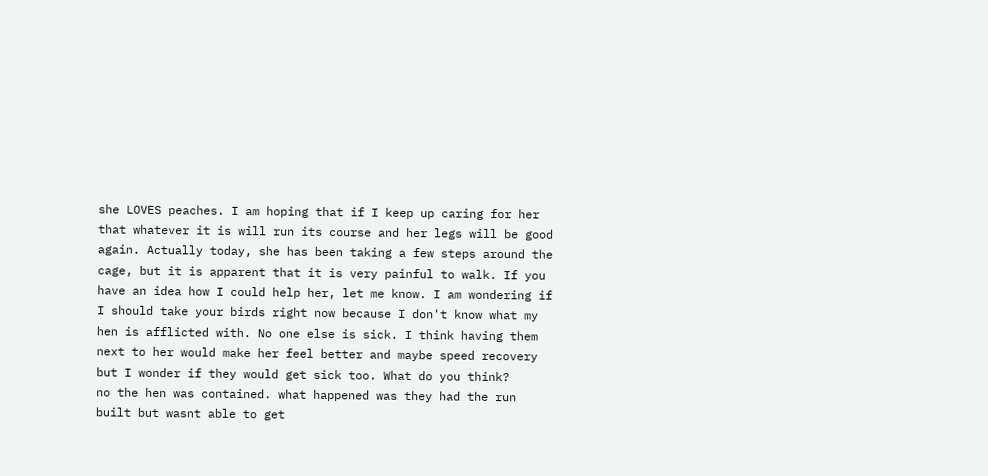she LOVES peaches. I am hoping that if I keep up caring for her that whatever it is will run its course and her legs will be good again. Actually today, she has been taking a few steps around the cage, but it is apparent that it is very painful to walk. If you have an idea how I could help her, let me know. I am wondering if I should take your birds right now because I don't know what my hen is afflicted with. No one else is sick. I think having them next to her would make her feel better and maybe speed recovery but I wonder if they would get sick too. What do you think?
no the hen was contained. what happened was they had the run built but wasnt able to get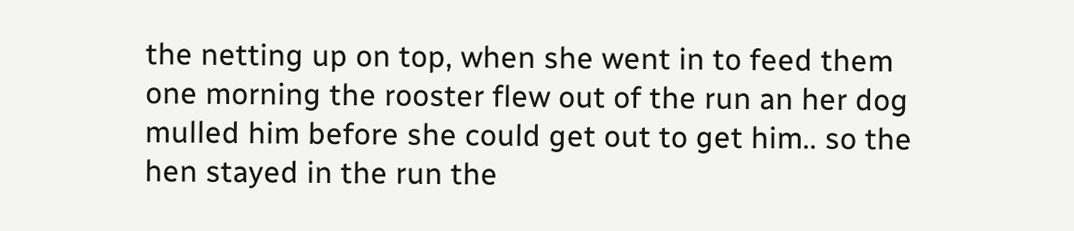the netting up on top, when she went in to feed them one morning the rooster flew out of the run an her dog mulled him before she could get out to get him.. so the hen stayed in the run the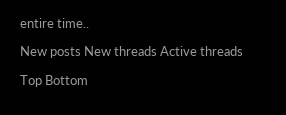entire time..

New posts New threads Active threads

Top Bottom